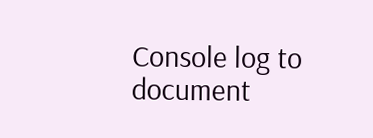Console log to document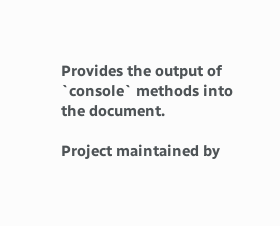Provides the output of `console` methods into the document.

Project maintained by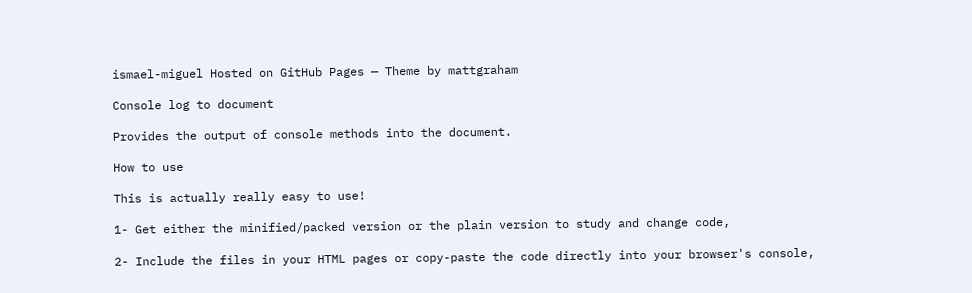ismael-miguel Hosted on GitHub Pages — Theme by mattgraham

Console log to document

Provides the output of console methods into the document.

How to use

This is actually really easy to use!

1- Get either the minified/packed version or the plain version to study and change code,

2- Include the files in your HTML pages or copy-paste the code directly into your browser's console,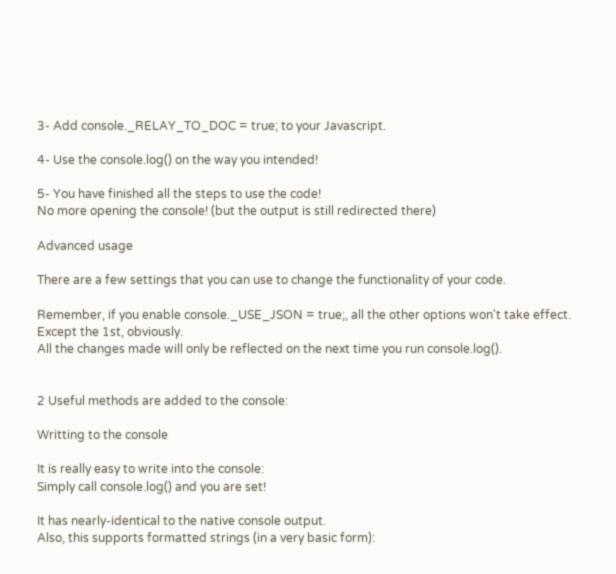3- Add console._RELAY_TO_DOC = true; to your Javascript.

4- Use the console.log() on the way you intended!

5- You have finished all the steps to use the code!
No more opening the console! (but the output is still redirected there)

Advanced usage

There are a few settings that you can use to change the functionality of your code.

Remember, if you enable console._USE_JSON = true;, all the other options won't take effect. Except the 1st, obviously.
All the changes made will only be reflected on the next time you run console.log().


2 Useful methods are added to the console:

Writting to the console

It is really easy to write into the console:
Simply call console.log() and you are set!

It has nearly-identical to the native console output.
Also, this supports formatted strings (in a very basic form):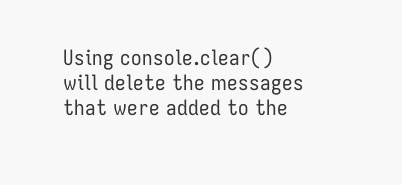Using console.clear() will delete the messages that were added to the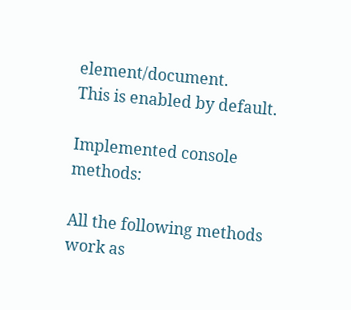element/document.
This is enabled by default.

Implemented console methods:

All the following methods work as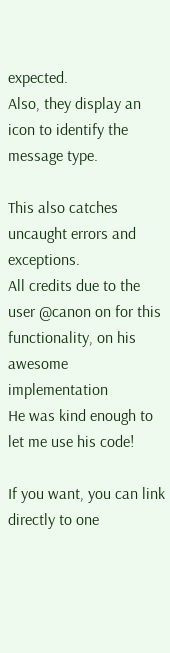expected.
Also, they display an icon to identify the message type.

This also catches uncaught errors and exceptions.
All credits due to the user @canon on for this functionality, on his awesome implementation
He was kind enough to let me use his code!

If you want, you can link directly to one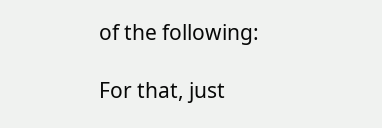of the following:

For that, just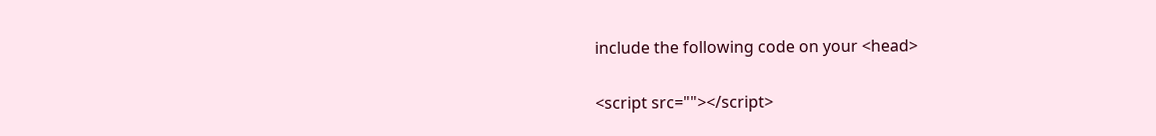include the following code on your <head>

<script src=""></script>